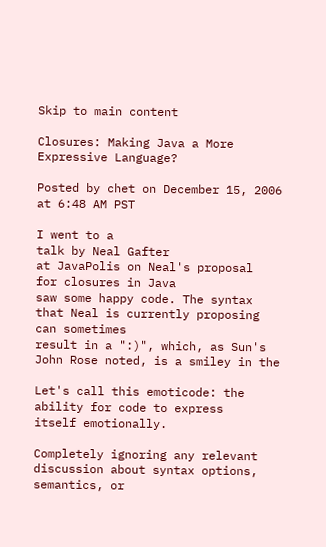Skip to main content

Closures: Making Java a More Expressive Language?

Posted by chet on December 15, 2006 at 6:48 AM PST

I went to a
talk by Neal Gafter
at JavaPolis on Neal's proposal
for closures in Java
saw some happy code. The syntax that Neal is currently proposing can sometimes
result in a ":)", which, as Sun's John Rose noted, is a smiley in the

Let's call this emoticode: the ability for code to express
itself emotionally.

Completely ignoring any relevant discussion about syntax options, semantics, or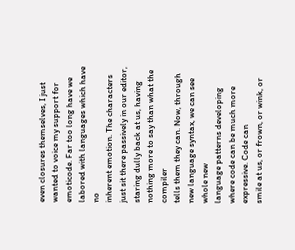even closures themselves, I just wanted to voice my support for
emoticode. Far too long have we labored with languages which have no
inherent emotion. The characters just sit there passively in our editor,
staring dully back at us, having nothing more to say than what the compiler
tells them they can. Now, through new language syntax, we can see whole new
language patterns developing where code can be much more expressive. Code can
smile at us, or frown, or wink, or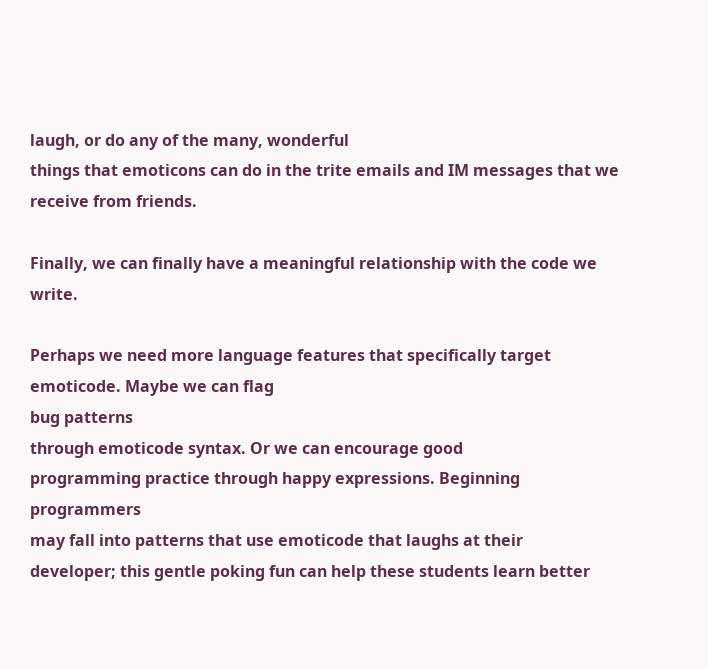laugh, or do any of the many, wonderful
things that emoticons can do in the trite emails and IM messages that we
receive from friends.

Finally, we can finally have a meaningful relationship with the code we write.

Perhaps we need more language features that specifically target
emoticode. Maybe we can flag
bug patterns
through emoticode syntax. Or we can encourage good
programming practice through happy expressions. Beginning programmers
may fall into patterns that use emoticode that laughs at their
developer; this gentle poking fun can help these students learn better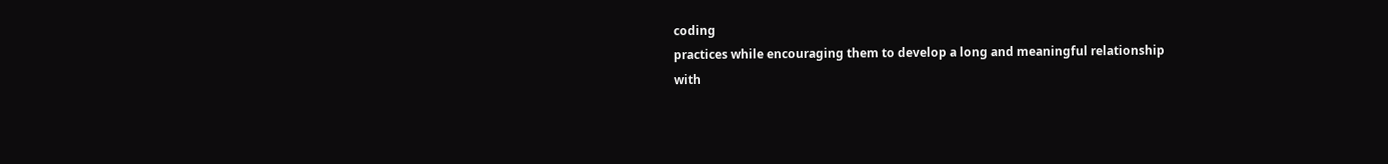coding
practices while encouraging them to develop a long and meaningful relationship
with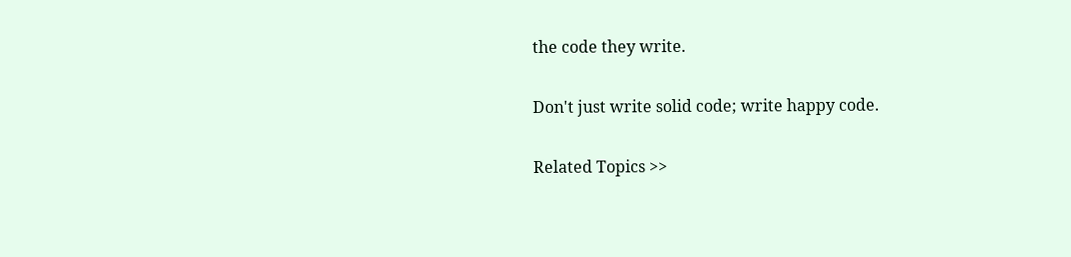the code they write.

Don't just write solid code; write happy code.

Related Topics >>